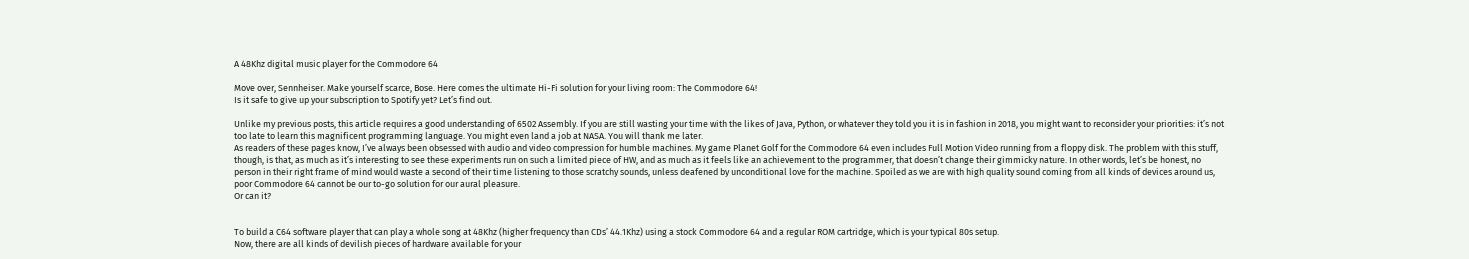A 48Khz digital music player for the Commodore 64

Move over, Sennheiser. Make yourself scarce, Bose. Here comes the ultimate Hi-Fi solution for your living room: The Commodore 64!
Is it safe to give up your subscription to Spotify yet? Let’s find out.

Unlike my previous posts, this article requires a good understanding of 6502 Assembly. If you are still wasting your time with the likes of Java, Python, or whatever they told you it is in fashion in 2018, you might want to reconsider your priorities: it’s not too late to learn this magnificent programming language. You might even land a job at NASA. You will thank me later.
As readers of these pages know, I’ve always been obsessed with audio and video compression for humble machines. My game Planet Golf for the Commodore 64 even includes Full Motion Video running from a floppy disk. The problem with this stuff, though, is that, as much as it’s interesting to see these experiments run on such a limited piece of HW, and as much as it feels like an achievement to the programmer, that doesn’t change their gimmicky nature. In other words, let’s be honest, no person in their right frame of mind would waste a second of their time listening to those scratchy sounds, unless deafened by unconditional love for the machine. Spoiled as we are with high quality sound coming from all kinds of devices around us, poor Commodore 64 cannot be our to-go solution for our aural pleasure.
Or can it?


To build a C64 software player that can play a whole song at 48Khz (higher frequency than CDs’ 44.1Khz) using a stock Commodore 64 and a regular ROM cartridge, which is your typical 80s setup.
Now, there are all kinds of devilish pieces of hardware available for your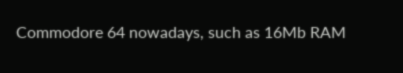Commodore 64 nowadays, such as 16Mb RAM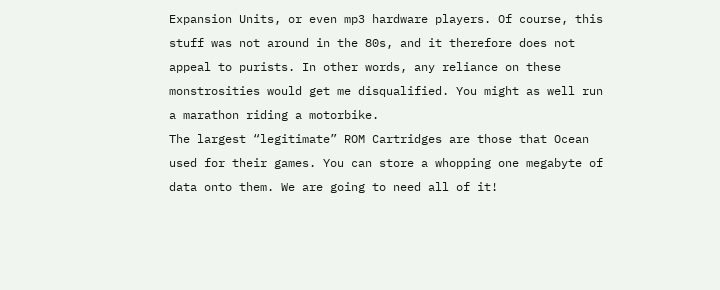Expansion Units, or even mp3 hardware players. Of course, this stuff was not around in the 80s, and it therefore does not appeal to purists. In other words, any reliance on these monstrosities would get me disqualified. You might as well run a marathon riding a motorbike.
The largest “legitimate” ROM Cartridges are those that Ocean used for their games. You can store a whopping one megabyte of data onto them. We are going to need all of it!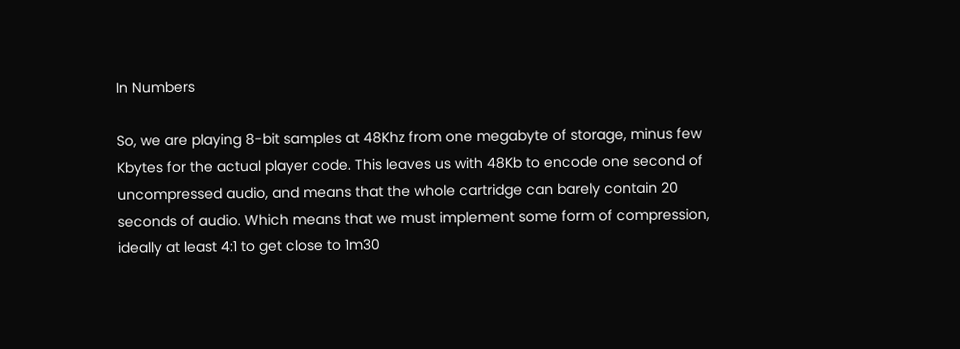In Numbers

So, we are playing 8-bit samples at 48Khz from one megabyte of storage, minus few Kbytes for the actual player code. This leaves us with 48Kb to encode one second of uncompressed audio, and means that the whole cartridge can barely contain 20 seconds of audio. Which means that we must implement some form of compression, ideally at least 4:1 to get close to 1m30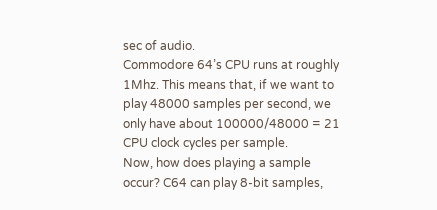sec of audio.
Commodore 64’s CPU runs at roughly 1Mhz. This means that, if we want to play 48000 samples per second, we only have about 100000/48000 = 21 CPU clock cycles per sample.
Now, how does playing a sample occur? C64 can play 8-bit samples,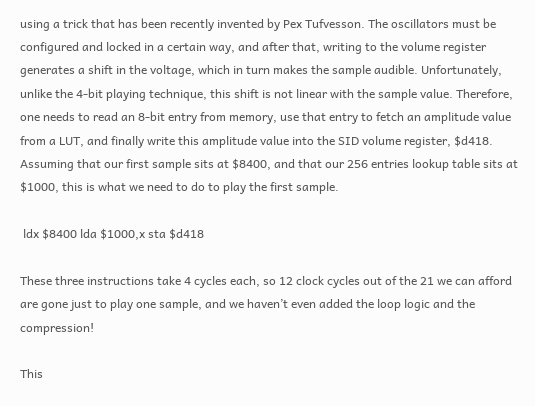using a trick that has been recently invented by Pex Tufvesson. The oscillators must be configured and locked in a certain way, and after that, writing to the volume register generates a shift in the voltage, which in turn makes the sample audible. Unfortunately, unlike the 4-bit playing technique, this shift is not linear with the sample value. Therefore, one needs to read an 8-bit entry from memory, use that entry to fetch an amplitude value from a LUT, and finally write this amplitude value into the SID volume register, $d418. Assuming that our first sample sits at $8400, and that our 256 entries lookup table sits at $1000, this is what we need to do to play the first sample.

 ldx $8400 lda $1000,x sta $d418

These three instructions take 4 cycles each, so 12 clock cycles out of the 21 we can afford are gone just to play one sample, and we haven’t even added the loop logic and the compression!

This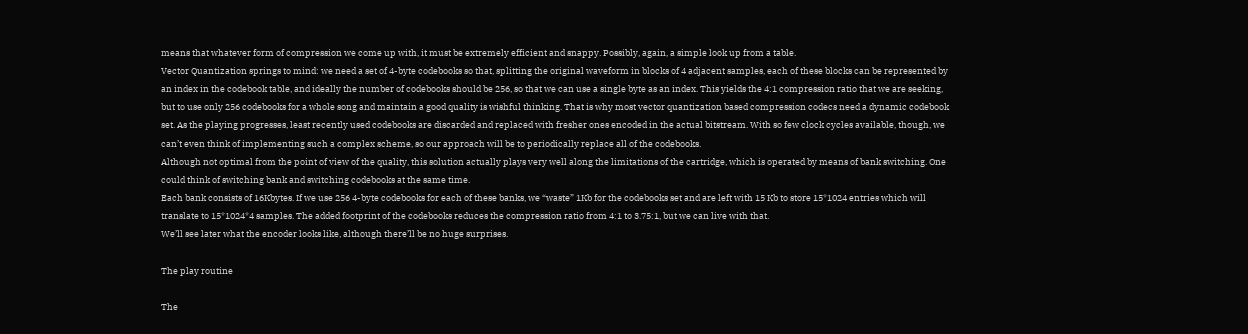means that whatever form of compression we come up with, it must be extremely efficient and snappy. Possibly, again, a simple look up from a table.
Vector Quantization springs to mind: we need a set of 4-byte codebooks so that, splitting the original waveform in blocks of 4 adjacent samples, each of these blocks can be represented by an index in the codebook table, and ideally the number of codebooks should be 256, so that we can use a single byte as an index. This yields the 4:1 compression ratio that we are seeking, but to use only 256 codebooks for a whole song and maintain a good quality is wishful thinking. That is why most vector quantization based compression codecs need a dynamic codebook set. As the playing progresses, least recently used codebooks are discarded and replaced with fresher ones encoded in the actual bitstream. With so few clock cycles available, though, we can’t even think of implementing such a complex scheme, so our approach will be to periodically replace all of the codebooks.
Although not optimal from the point of view of the quality, this solution actually plays very well along the limitations of the cartridge, which is operated by means of bank switching. One could think of switching bank and switching codebooks at the same time.
Each bank consists of 16Kbytes. If we use 256 4-byte codebooks for each of these banks, we “waste” 1Kb for the codebooks set and are left with 15 Kb to store 15*1024 entries which will translate to 15*1024*4 samples. The added footprint of the codebooks reduces the compression ratio from 4:1 to 3.75:1, but we can live with that.
We’ll see later what the encoder looks like, although there’ll be no huge surprises.

The play routine

The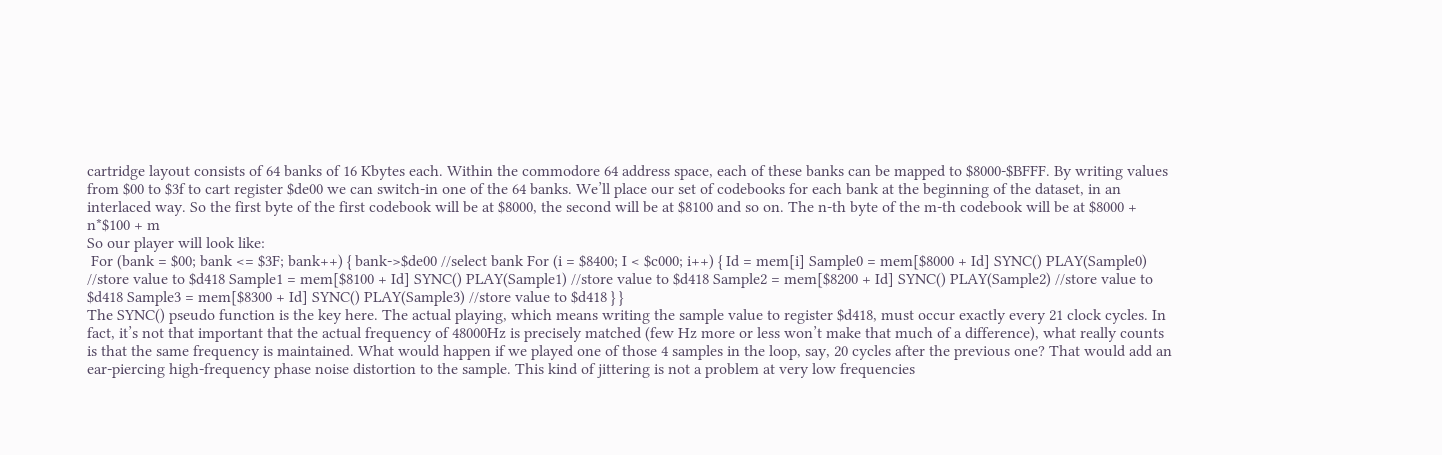cartridge layout consists of 64 banks of 16 Kbytes each. Within the commodore 64 address space, each of these banks can be mapped to $8000-$BFFF. By writing values from $00 to $3f to cart register $de00 we can switch-in one of the 64 banks. We’ll place our set of codebooks for each bank at the beginning of the dataset, in an interlaced way. So the first byte of the first codebook will be at $8000, the second will be at $8100 and so on. The n-th byte of the m-th codebook will be at $8000 + n*$100 + m
So our player will look like:
 For (bank = $00; bank <= $3F; bank++) { bank->$de00 //select bank For (i = $8400; I < $c000; i++) { Id = mem[i] Sample0 = mem[$8000 + Id] SYNC() PLAY(Sample0) //store value to $d418 Sample1 = mem[$8100 + Id] SYNC() PLAY(Sample1) //store value to $d418 Sample2 = mem[$8200 + Id] SYNC() PLAY(Sample2) //store value to $d418 Sample3 = mem[$8300 + Id] SYNC() PLAY(Sample3) //store value to $d418 } }
The SYNC() pseudo function is the key here. The actual playing, which means writing the sample value to register $d418, must occur exactly every 21 clock cycles. In fact, it’s not that important that the actual frequency of 48000Hz is precisely matched (few Hz more or less won’t make that much of a difference), what really counts is that the same frequency is maintained. What would happen if we played one of those 4 samples in the loop, say, 20 cycles after the previous one? That would add an ear-piercing high-frequency phase noise distortion to the sample. This kind of jittering is not a problem at very low frequencies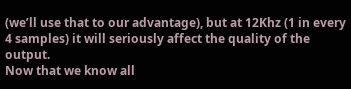(we’ll use that to our advantage), but at 12Khz (1 in every 4 samples) it will seriously affect the quality of the output.
Now that we know all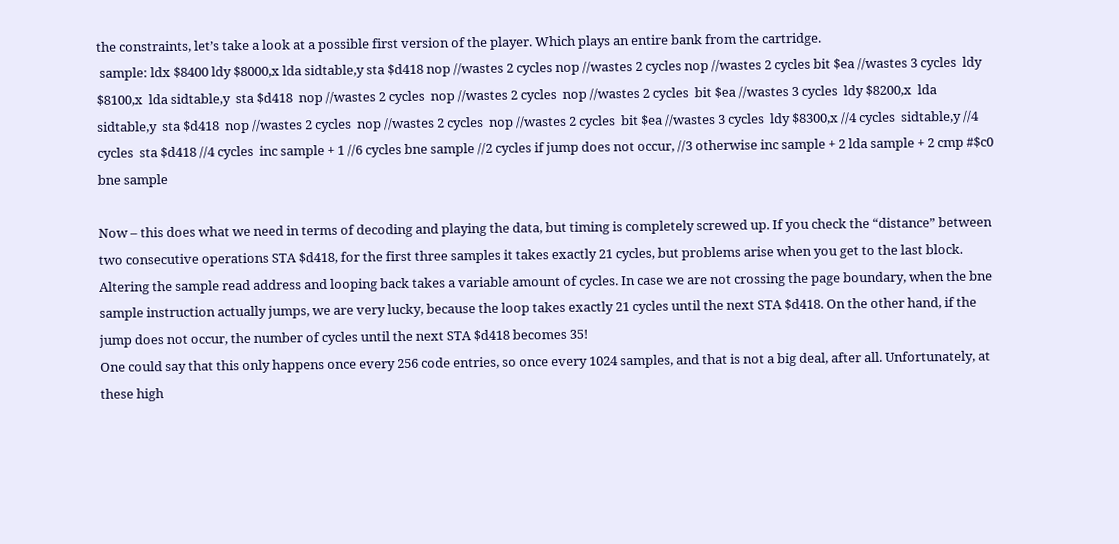the constraints, let’s take a look at a possible first version of the player. Which plays an entire bank from the cartridge.
 sample: ldx $8400 ldy $8000,x lda sidtable,y sta $d418 nop //wastes 2 cycles nop //wastes 2 cycles nop //wastes 2 cycles bit $ea //wastes 3 cycles  ldy $8100,x  lda sidtable,y  sta $d418  nop //wastes 2 cycles  nop //wastes 2 cycles  nop //wastes 2 cycles  bit $ea //wastes 3 cycles  ldy $8200,x  lda sidtable,y  sta $d418  nop //wastes 2 cycles  nop //wastes 2 cycles  nop //wastes 2 cycles  bit $ea //wastes 3 cycles  ldy $8300,x //4 cycles  sidtable,y //4 cycles  sta $d418 //4 cycles  inc sample + 1 //6 cycles bne sample //2 cycles if jump does not occur, //3 otherwise inc sample + 2 lda sample + 2 cmp #$c0 bne sample

Now – this does what we need in terms of decoding and playing the data, but timing is completely screwed up. If you check the “distance” between two consecutive operations STA $d418, for the first three samples it takes exactly 21 cycles, but problems arise when you get to the last block. Altering the sample read address and looping back takes a variable amount of cycles. In case we are not crossing the page boundary, when the bne sample instruction actually jumps, we are very lucky, because the loop takes exactly 21 cycles until the next STA $d418. On the other hand, if the jump does not occur, the number of cycles until the next STA $d418 becomes 35!
One could say that this only happens once every 256 code entries, so once every 1024 samples, and that is not a big deal, after all. Unfortunately, at these high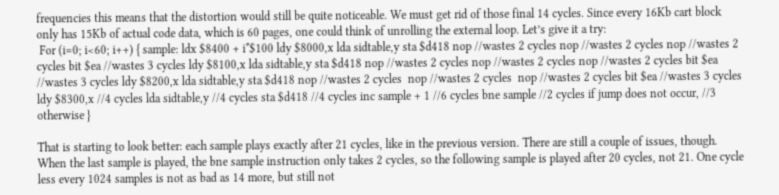frequencies this means that the distortion would still be quite noticeable. We must get rid of those final 14 cycles. Since every 16Kb cart block only has 15Kb of actual code data, which is 60 pages, one could think of unrolling the external loop. Let’s give it a try:
 For (i=0; i<60; i++) { sample: ldx $8400 + i*$100 ldy $8000,x lda sidtable,y sta $d418 nop //wastes 2 cycles nop //wastes 2 cycles nop //wastes 2 cycles bit $ea //wastes 3 cycles ldy $8100,x lda sidtable,y sta $d418 nop //wastes 2 cycles nop //wastes 2 cycles nop //wastes 2 cycles bit $ea //wastes 3 cycles ldy $8200,x lda sidtable,y sta $d418 nop //wastes 2 cycles  nop //wastes 2 cycles  nop //wastes 2 cycles bit $ea //wastes 3 cycles ldy $8300,x //4 cycles lda sidtable,y //4 cycles sta $d418 //4 cycles inc sample + 1 //6 cycles bne sample //2 cycles if jump does not occur, //3 otherwise }

That is starting to look better: each sample plays exactly after 21 cycles, like in the previous version. There are still a couple of issues, though. When the last sample is played, the bne sample instruction only takes 2 cycles, so the following sample is played after 20 cycles, not 21. One cycle less every 1024 samples is not as bad as 14 more, but still not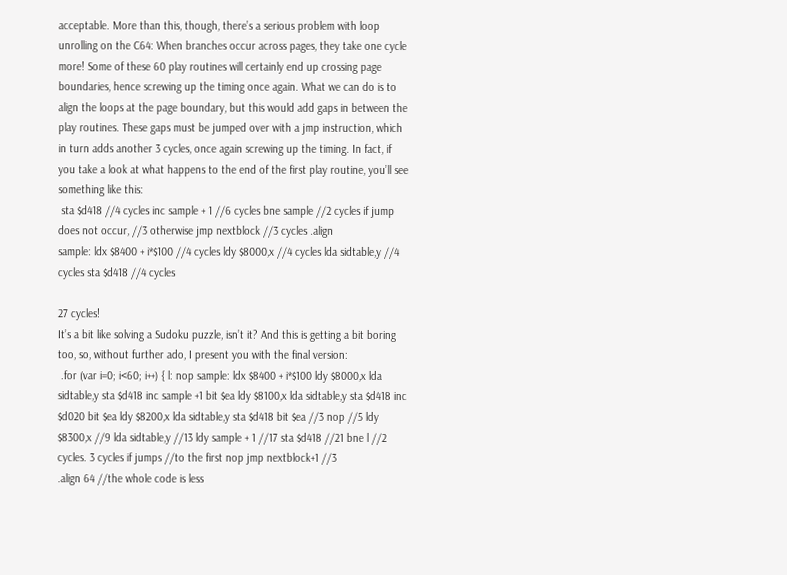acceptable. More than this, though, there’s a serious problem with loop unrolling on the C64: When branches occur across pages, they take one cycle more! Some of these 60 play routines will certainly end up crossing page boundaries, hence screwing up the timing once again. What we can do is to align the loops at the page boundary, but this would add gaps in between the play routines. These gaps must be jumped over with a jmp instruction, which in turn adds another 3 cycles, once again screwing up the timing. In fact, if you take a look at what happens to the end of the first play routine, you’ll see something like this:
 sta $d418 //4 cycles inc sample + 1 //6 cycles bne sample //2 cycles if jump does not occur, //3 otherwise jmp nextblock //3 cycles .align
sample: ldx $8400 + i*$100 //4 cycles ldy $8000,x //4 cycles lda sidtable,y //4 cycles sta $d418 //4 cycles

27 cycles!
It’s a bit like solving a Sudoku puzzle, isn’t it? And this is getting a bit boring too, so, without further ado, I present you with the final version:
 .for (var i=0; i<60; i++) { l: nop sample: ldx $8400 + i*$100 ldy $8000,x lda sidtable,y sta $d418 inc sample +1 bit $ea ldy $8100,x lda sidtable,y sta $d418 inc $d020 bit $ea ldy $8200,x lda sidtable,y sta $d418 bit $ea //3 nop //5 ldy $8300,x //9 lda sidtable,y //13 ldy sample + 1 //17 sta $d418 //21 bne l //2 cycles. 3 cycles if jumps //to the first nop jmp nextblock+1 //3
.align 64 //the whole code is less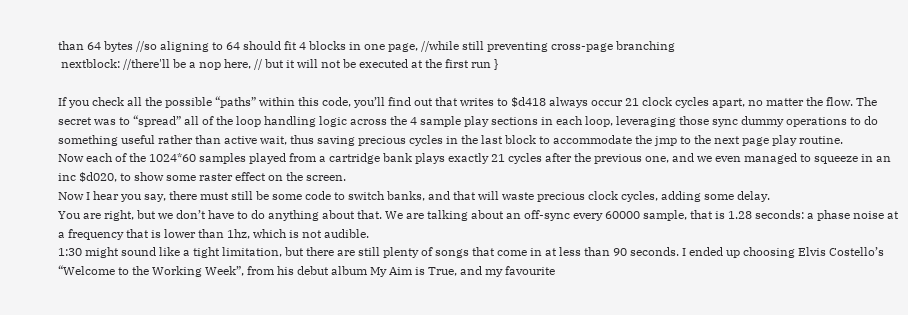than 64 bytes //so aligning to 64 should fit 4 blocks in one page, //while still preventing cross-page branching
 nextblock: //there'll be a nop here, // but it will not be executed at the first run }

If you check all the possible “paths” within this code, you’ll find out that writes to $d418 always occur 21 clock cycles apart, no matter the flow. The secret was to “spread” all of the loop handling logic across the 4 sample play sections in each loop, leveraging those sync dummy operations to do something useful rather than active wait, thus saving precious cycles in the last block to accommodate the jmp to the next page play routine.
Now each of the 1024*60 samples played from a cartridge bank plays exactly 21 cycles after the previous one, and we even managed to squeeze in an inc $d020, to show some raster effect on the screen.
Now I hear you say, there must still be some code to switch banks, and that will waste precious clock cycles, adding some delay.
You are right, but we don’t have to do anything about that. We are talking about an off-sync every 60000 sample, that is 1.28 seconds: a phase noise at a frequency that is lower than 1hz, which is not audible.
1:30 might sound like a tight limitation, but there are still plenty of songs that come in at less than 90 seconds. I ended up choosing Elvis Costello’s “Welcome to the Working Week”, from his debut album My Aim is True, and my favourite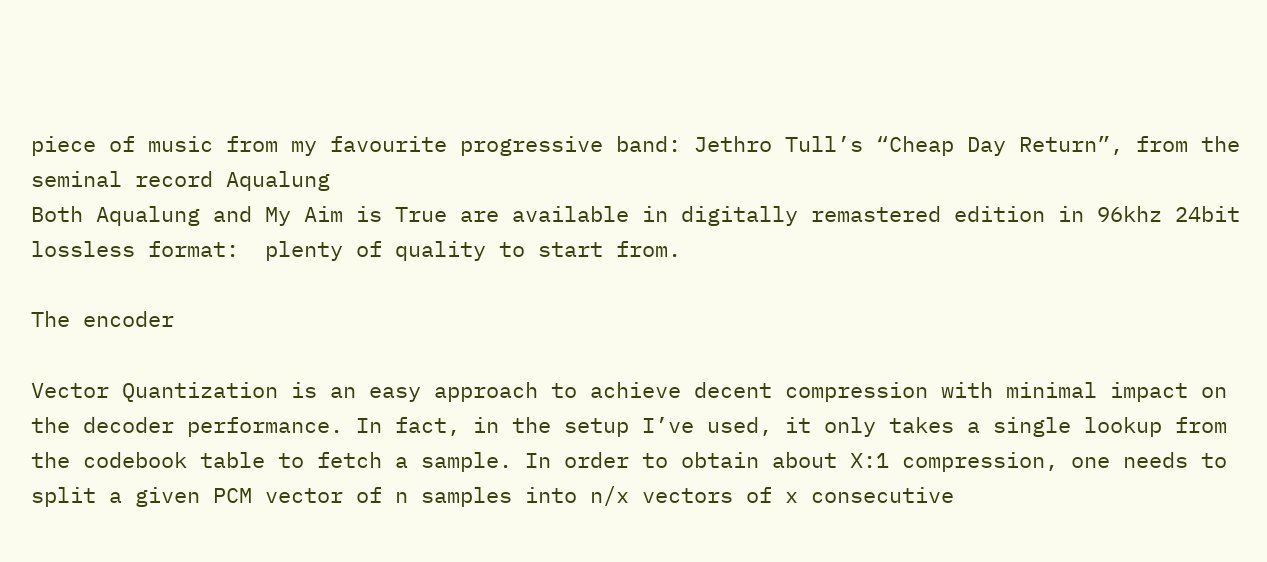piece of music from my favourite progressive band: Jethro Tull’s “Cheap Day Return”, from the seminal record Aqualung
Both Aqualung and My Aim is True are available in digitally remastered edition in 96khz 24bit lossless format:  plenty of quality to start from.

The encoder

Vector Quantization is an easy approach to achieve decent compression with minimal impact on the decoder performance. In fact, in the setup I’ve used, it only takes a single lookup from the codebook table to fetch a sample. In order to obtain about X:1 compression, one needs to split a given PCM vector of n samples into n/x vectors of x consecutive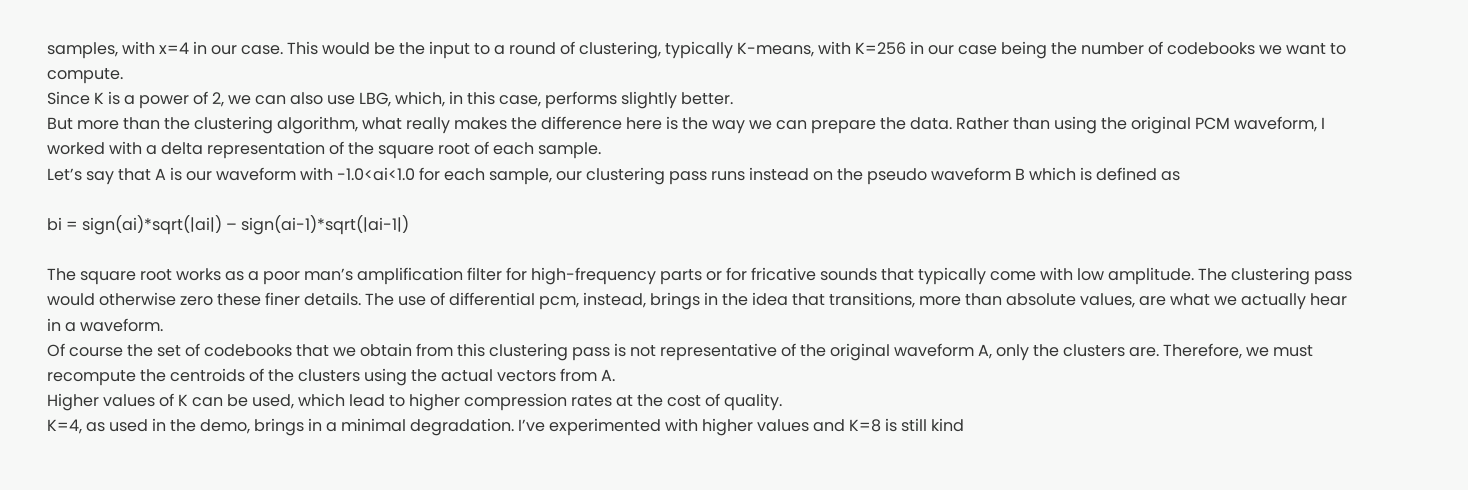samples, with x=4 in our case. This would be the input to a round of clustering, typically K-means, with K=256 in our case being the number of codebooks we want to compute.
Since K is a power of 2, we can also use LBG, which, in this case, performs slightly better.
But more than the clustering algorithm, what really makes the difference here is the way we can prepare the data. Rather than using the original PCM waveform, I worked with a delta representation of the square root of each sample.
Let’s say that A is our waveform with -1.0<ai<1.0 for each sample, our clustering pass runs instead on the pseudo waveform B which is defined as

bi = sign(ai)*sqrt(|ai|) – sign(ai-1)*sqrt(|ai-1|)

The square root works as a poor man’s amplification filter for high-frequency parts or for fricative sounds that typically come with low amplitude. The clustering pass would otherwise zero these finer details. The use of differential pcm, instead, brings in the idea that transitions, more than absolute values, are what we actually hear in a waveform.
Of course the set of codebooks that we obtain from this clustering pass is not representative of the original waveform A, only the clusters are. Therefore, we must recompute the centroids of the clusters using the actual vectors from A.
Higher values of K can be used, which lead to higher compression rates at the cost of quality.
K=4, as used in the demo, brings in a minimal degradation. I’ve experimented with higher values and K=8 is still kind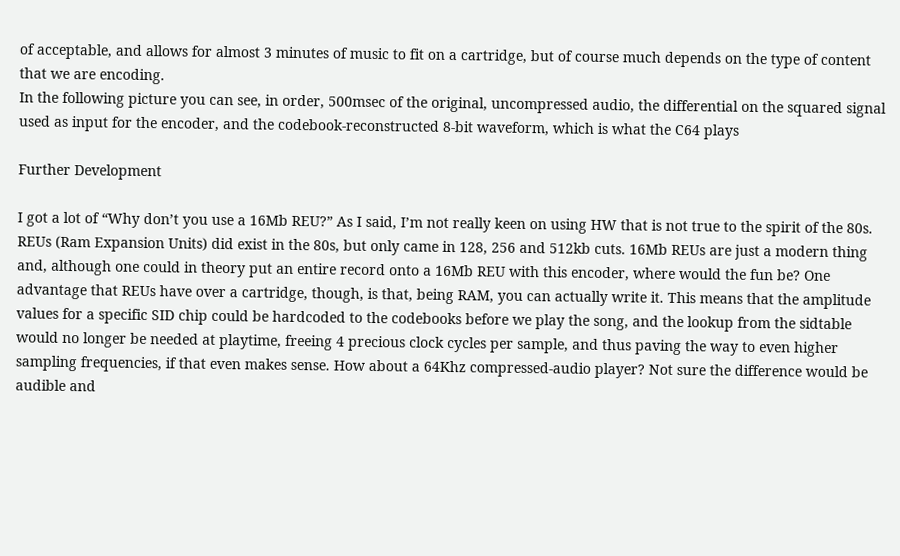of acceptable, and allows for almost 3 minutes of music to fit on a cartridge, but of course much depends on the type of content that we are encoding.
In the following picture you can see, in order, 500msec of the original, uncompressed audio, the differential on the squared signal used as input for the encoder, and the codebook-reconstructed 8-bit waveform, which is what the C64 plays

Further Development

I got a lot of “Why don’t you use a 16Mb REU?” As I said, I’m not really keen on using HW that is not true to the spirit of the 80s. REUs (Ram Expansion Units) did exist in the 80s, but only came in 128, 256 and 512kb cuts. 16Mb REUs are just a modern thing and, although one could in theory put an entire record onto a 16Mb REU with this encoder, where would the fun be? One advantage that REUs have over a cartridge, though, is that, being RAM, you can actually write it. This means that the amplitude values for a specific SID chip could be hardcoded to the codebooks before we play the song, and the lookup from the sidtable would no longer be needed at playtime, freeing 4 precious clock cycles per sample, and thus paving the way to even higher sampling frequencies, if that even makes sense. How about a 64Khz compressed-audio player? Not sure the difference would be audible and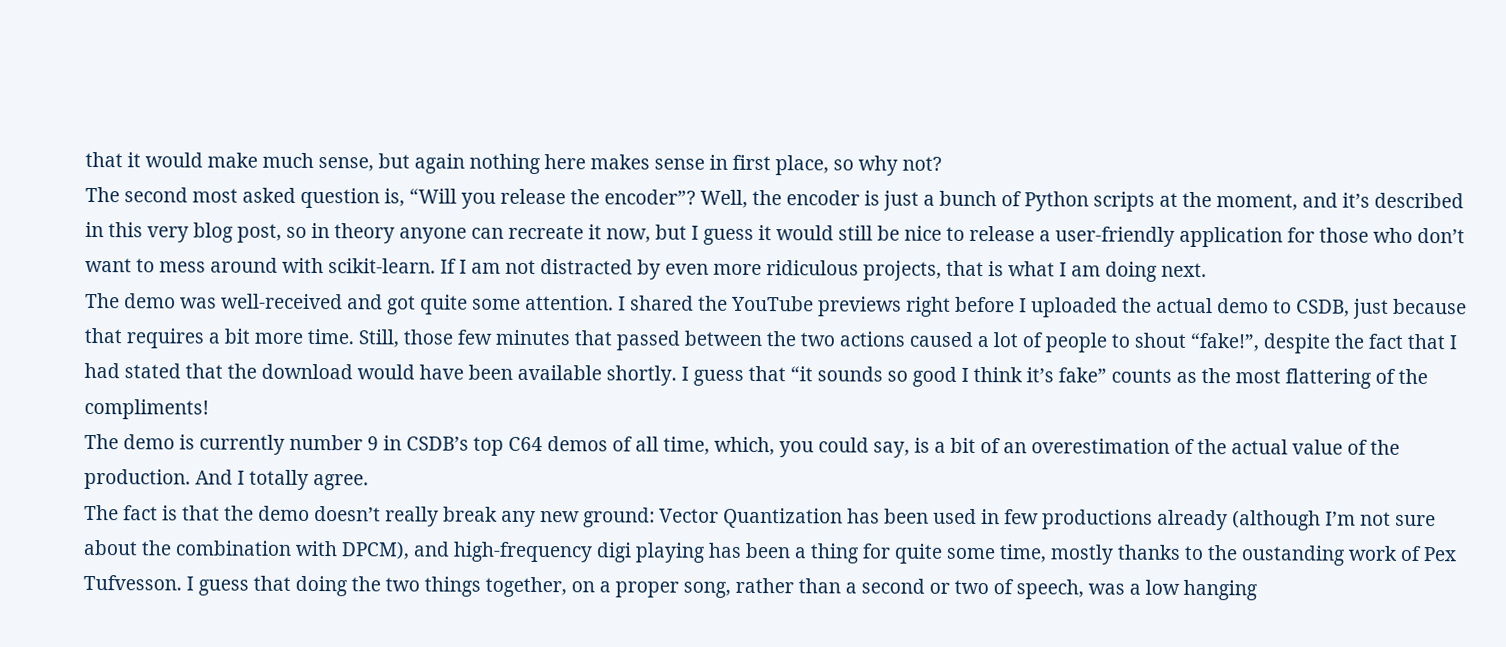that it would make much sense, but again nothing here makes sense in first place, so why not?
The second most asked question is, “Will you release the encoder”? Well, the encoder is just a bunch of Python scripts at the moment, and it’s described in this very blog post, so in theory anyone can recreate it now, but I guess it would still be nice to release a user-friendly application for those who don’t want to mess around with scikit-learn. If I am not distracted by even more ridiculous projects, that is what I am doing next.
The demo was well-received and got quite some attention. I shared the YouTube previews right before I uploaded the actual demo to CSDB, just because that requires a bit more time. Still, those few minutes that passed between the two actions caused a lot of people to shout “fake!”, despite the fact that I had stated that the download would have been available shortly. I guess that “it sounds so good I think it’s fake” counts as the most flattering of the compliments!
The demo is currently number 9 in CSDB’s top C64 demos of all time, which, you could say, is a bit of an overestimation of the actual value of the production. And I totally agree.
The fact is that the demo doesn’t really break any new ground: Vector Quantization has been used in few productions already (although I’m not sure about the combination with DPCM), and high-frequency digi playing has been a thing for quite some time, mostly thanks to the oustanding work of Pex Tufvesson. I guess that doing the two things together, on a proper song, rather than a second or two of speech, was a low hanging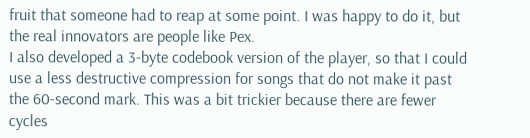fruit that someone had to reap at some point. I was happy to do it, but the real innovators are people like Pex.
I also developed a 3-byte codebook version of the player, so that I could use a less destructive compression for songs that do not make it past the 60-second mark. This was a bit trickier because there are fewer cycles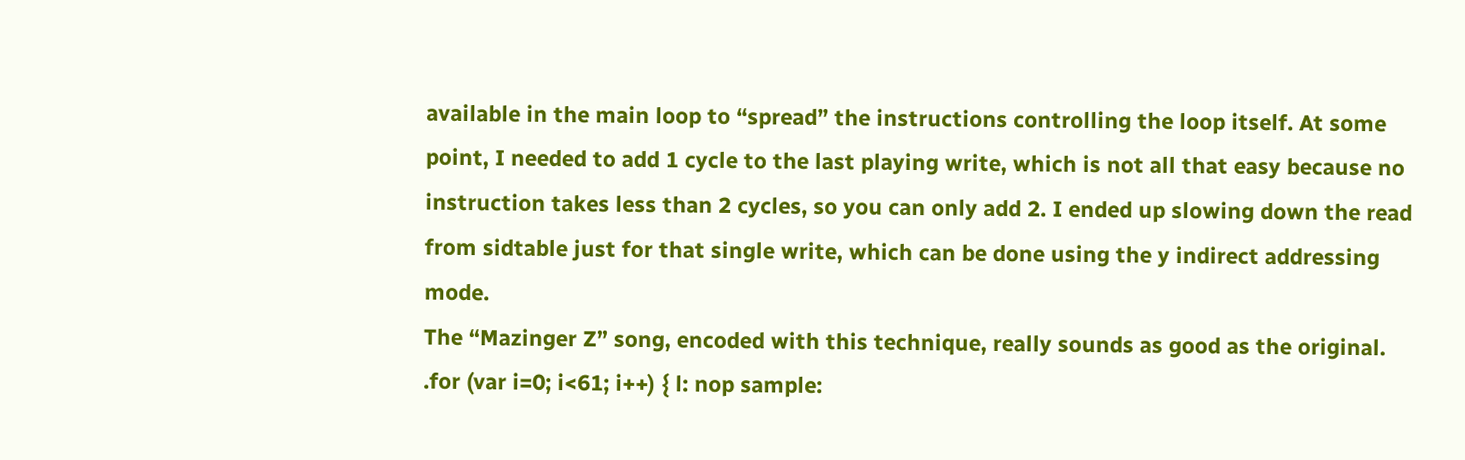available in the main loop to “spread” the instructions controlling the loop itself. At some point, I needed to add 1 cycle to the last playing write, which is not all that easy because no instruction takes less than 2 cycles, so you can only add 2. I ended up slowing down the read from sidtable just for that single write, which can be done using the y indirect addressing mode.
The “Mazinger Z” song, encoded with this technique, really sounds as good as the original.
.for (var i=0; i<61; i++) { l: nop sample: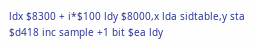ldx $8300 + i*$100 ldy $8000,x lda sidtable,y sta $d418 inc sample +1 bit $ea ldy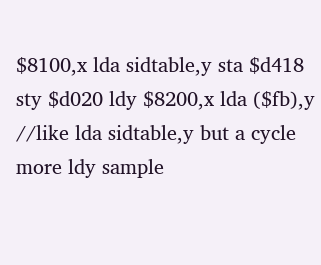$8100,x lda sidtable,y sta $d418 sty $d020 ldy $8200,x lda ($fb),y //like lda sidtable,y but a cycle more ldy sample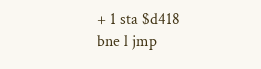+ 1 sta $d418 bne l jmp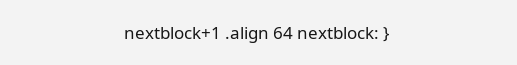nextblock+1 .align 64 nextblock: }